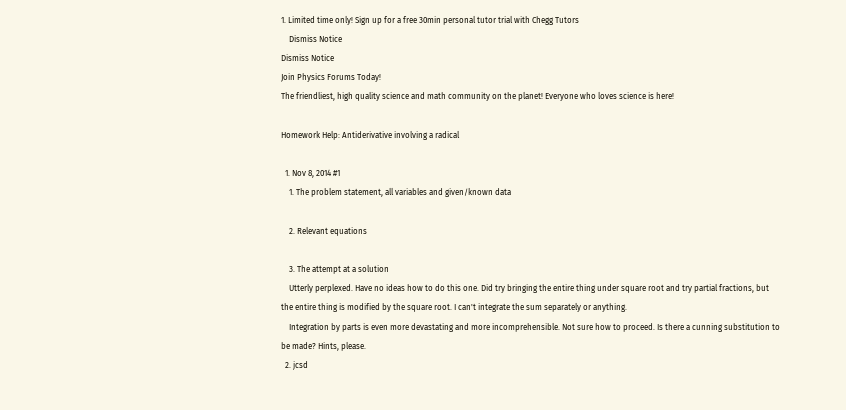1. Limited time only! Sign up for a free 30min personal tutor trial with Chegg Tutors
    Dismiss Notice
Dismiss Notice
Join Physics Forums Today!
The friendliest, high quality science and math community on the planet! Everyone who loves science is here!

Homework Help: Antiderivative involving a radical

  1. Nov 8, 2014 #1
    1. The problem statement, all variables and given/known data

    2. Relevant equations

    3. The attempt at a solution
    Utterly perplexed. Have no ideas how to do this one. Did try bringing the entire thing under square root and try partial fractions, but the entire thing is modified by the square root. I can't integrate the sum separately or anything.
    Integration by parts is even more devastating and more incomprehensible. Not sure how to proceed. Is there a cunning substitution to be made? Hints, please.
  2. jcsd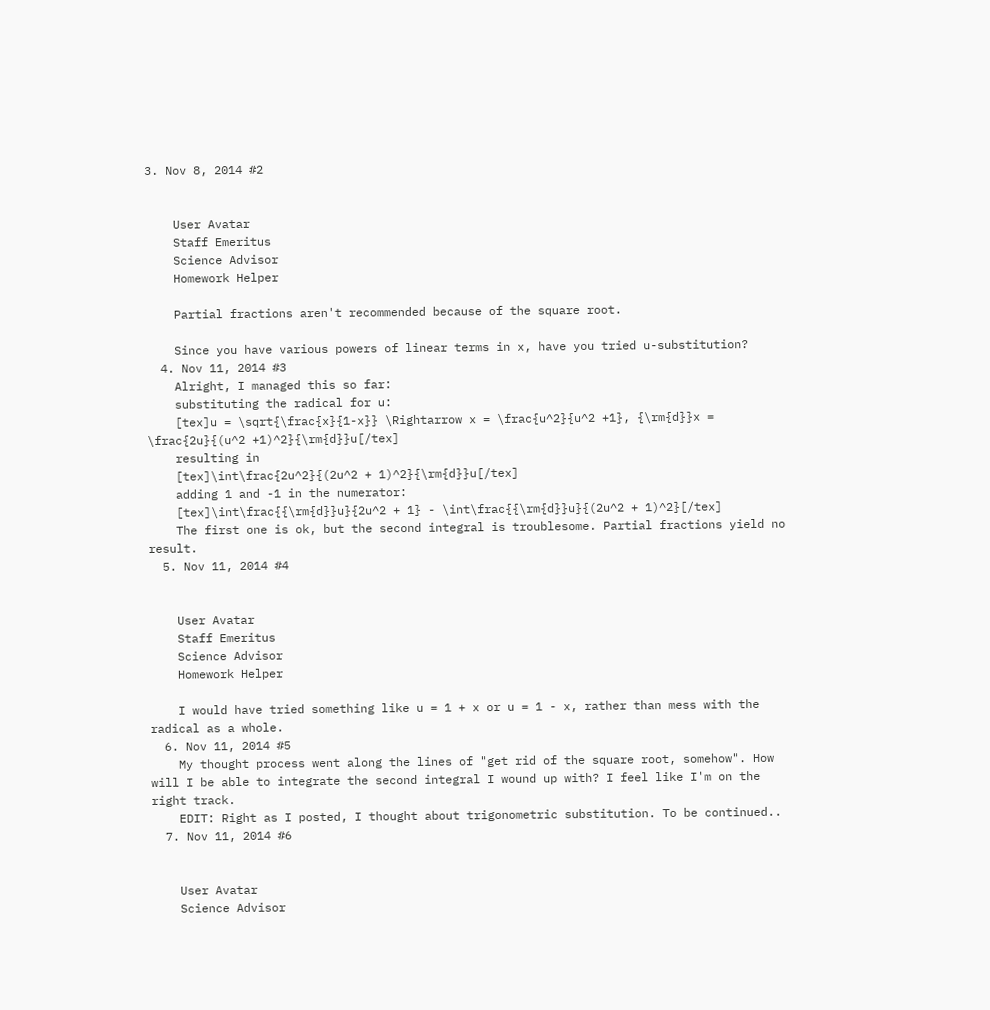3. Nov 8, 2014 #2


    User Avatar
    Staff Emeritus
    Science Advisor
    Homework Helper

    Partial fractions aren't recommended because of the square root.

    Since you have various powers of linear terms in x, have you tried u-substitution?
  4. Nov 11, 2014 #3
    Alright, I managed this so far:
    substituting the radical for u:
    [tex]u = \sqrt{\frac{x}{1-x}} \Rightarrow x = \frac{u^2}{u^2 +1}, {\rm{d}}x = \frac{2u}{(u^2 +1)^2}{\rm{d}}u[/tex]
    resulting in
    [tex]\int\frac{2u^2}{(2u^2 + 1)^2}{\rm{d}}u[/tex]
    adding 1 and -1 in the numerator:
    [tex]\int\frac{{\rm{d}}u}{2u^2 + 1} - \int\frac{{\rm{d}}u}{(2u^2 + 1)^2}[/tex]
    The first one is ok, but the second integral is troublesome. Partial fractions yield no result.
  5. Nov 11, 2014 #4


    User Avatar
    Staff Emeritus
    Science Advisor
    Homework Helper

    I would have tried something like u = 1 + x or u = 1 - x, rather than mess with the radical as a whole.
  6. Nov 11, 2014 #5
    My thought process went along the lines of "get rid of the square root, somehow". How will I be able to integrate the second integral I wound up with? I feel like I'm on the right track.
    EDIT: Right as I posted, I thought about trigonometric substitution. To be continued..
  7. Nov 11, 2014 #6


    User Avatar
    Science Advisor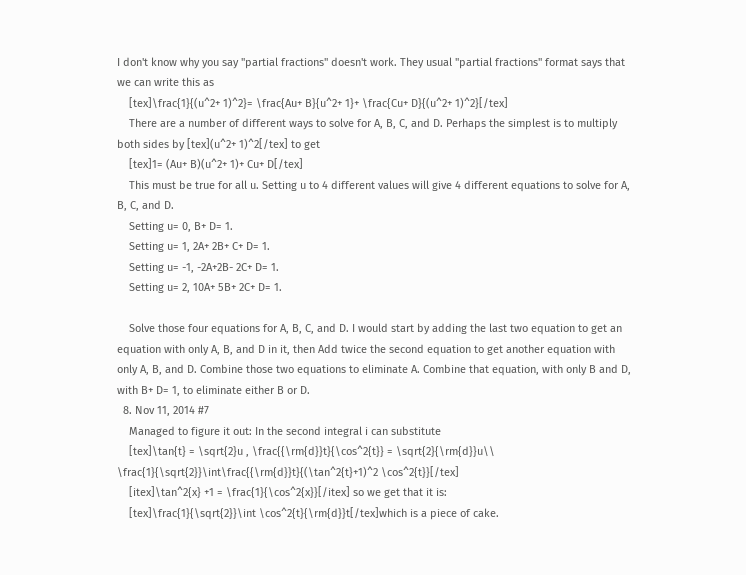I don't know why you say "partial fractions" doesn't work. They usual "partial fractions" format says that we can write this as
    [tex]\frac{1}{(u^2+ 1)^2}= \frac{Au+ B}{u^2+ 1}+ \frac{Cu+ D}{(u^2+ 1)^2}[/tex]
    There are a number of different ways to solve for A, B, C, and D. Perhaps the simplest is to multiply both sides by [tex](u^2+ 1)^2[/tex] to get
    [tex]1= (Au+ B)(u^2+ 1)+ Cu+ D[/tex]
    This must be true for all u. Setting u to 4 different values will give 4 different equations to solve for A, B, C, and D.
    Setting u= 0, B+ D= 1.
    Setting u= 1, 2A+ 2B+ C+ D= 1.
    Setting u= -1, -2A+2B- 2C+ D= 1.
    Setting u= 2, 10A+ 5B+ 2C+ D= 1.

    Solve those four equations for A, B, C, and D. I would start by adding the last two equation to get an equation with only A, B, and D in it, then Add twice the second equation to get another equation with only A, B, and D. Combine those two equations to eliminate A. Combine that equation, with only B and D, with B+ D= 1, to eliminate either B or D.
  8. Nov 11, 2014 #7
    Managed to figure it out: In the second integral i can substitute
    [tex]\tan{t} = \sqrt{2}u , \frac{{\rm{d}}t}{\cos^2{t}} = \sqrt{2}{\rm{d}}u\\ \frac{1}{\sqrt{2}}\int\frac{{\rm{d}}t}{(\tan^2{t}+1)^2 \cos^2{t}}[/tex]
    [itex]\tan^2{x} +1 = \frac{1}{\cos^2{x}}[/itex] so we get that it is:
    [tex]\frac{1}{\sqrt{2}}\int \cos^2{t}{\rm{d}}t[/tex]which is a piece of cake.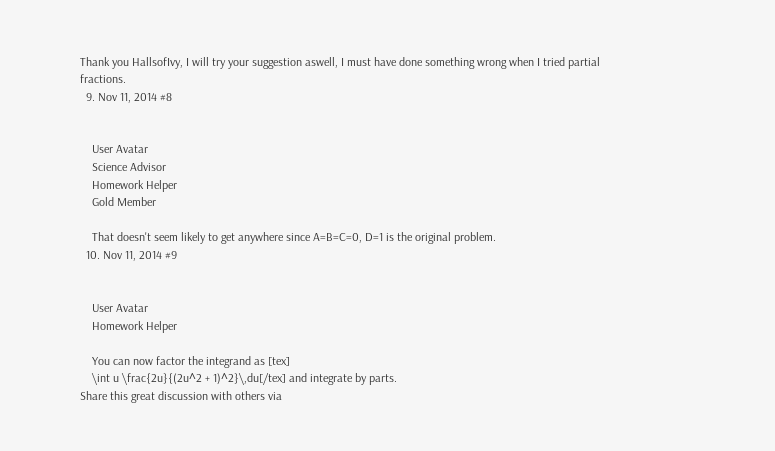Thank you HallsofIvy, I will try your suggestion aswell, I must have done something wrong when I tried partial fractions.
  9. Nov 11, 2014 #8


    User Avatar
    Science Advisor
    Homework Helper
    Gold Member

    That doesn't seem likely to get anywhere since A=B=C=0, D=1 is the original problem.
  10. Nov 11, 2014 #9


    User Avatar
    Homework Helper

    You can now factor the integrand as [tex]
    \int u \frac{2u}{(2u^2 + 1)^2}\,du[/tex] and integrate by parts.
Share this great discussion with others via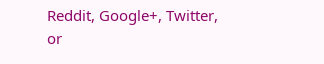Reddit, Google+, Twitter, or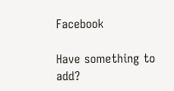Facebook

Have something to add?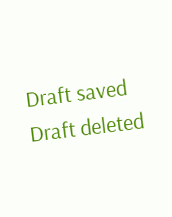Draft saved Draft deleted